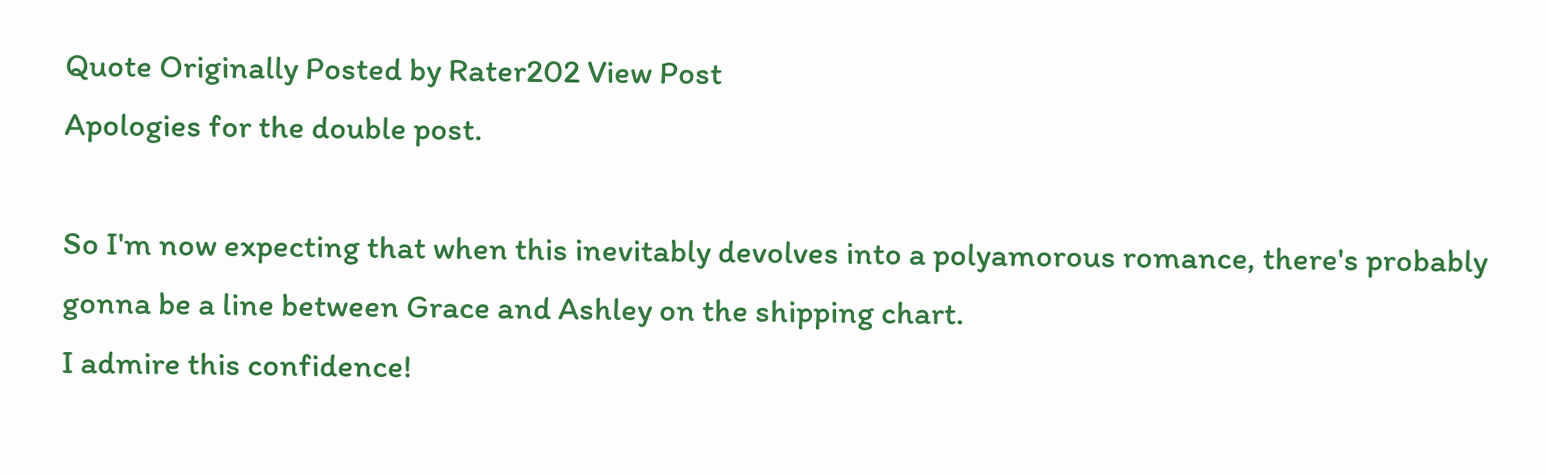Quote Originally Posted by Rater202 View Post
Apologies for the double post.

So I'm now expecting that when this inevitably devolves into a polyamorous romance, there's probably gonna be a line between Grace and Ashley on the shipping chart.
I admire this confidence!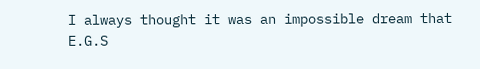I always thought it was an impossible dream that E.G.S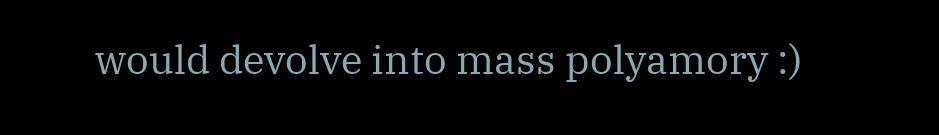would devolve into mass polyamory :)